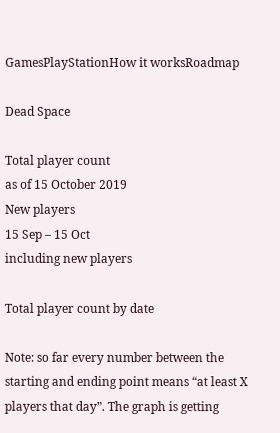GamesPlayStationHow it worksRoadmap

Dead Space

Total player count
as of 15 October 2019
New players
15 Sep – 15 Oct
including new players

Total player count by date

Note: so far every number between the starting and ending point means “at least X players that day”. The graph is getting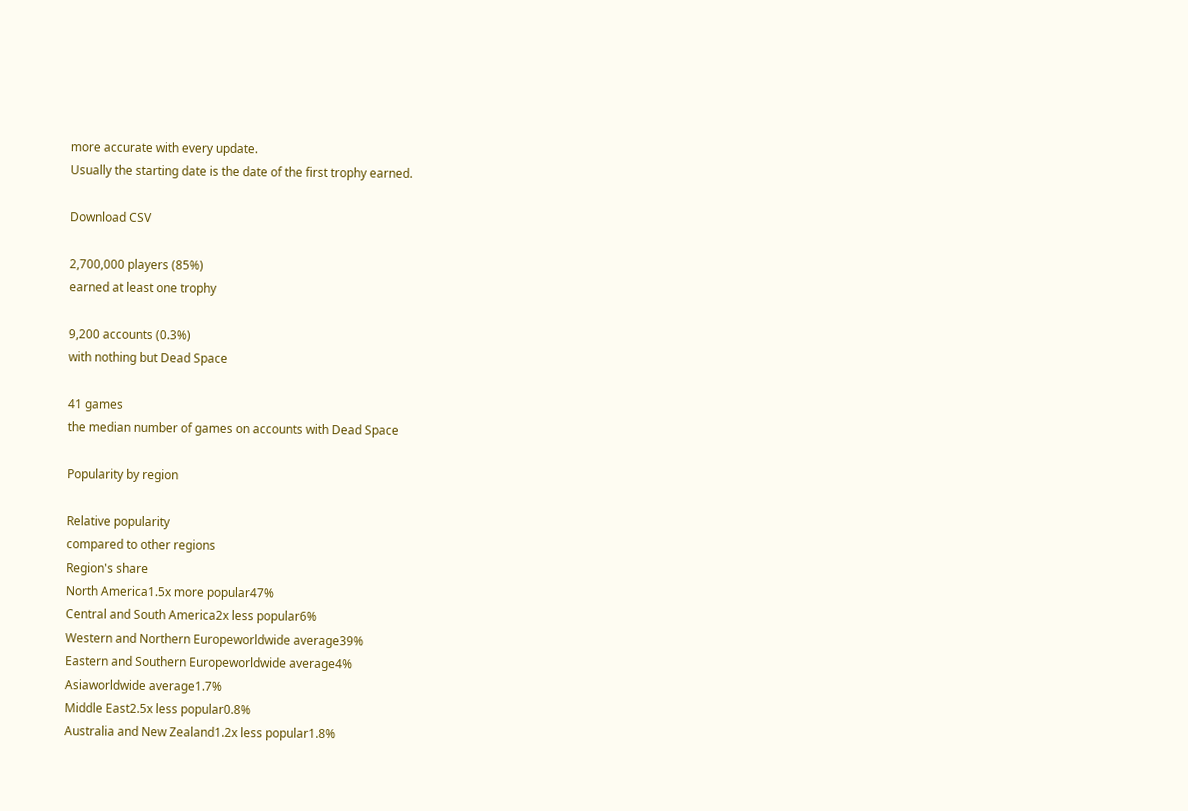more accurate with every update.
Usually the starting date is the date of the first trophy earned.

Download CSV

2,700,000 players (85%)
earned at least one trophy

9,200 accounts (0.3%)
with nothing but Dead Space

41 games
the median number of games on accounts with Dead Space

Popularity by region

Relative popularity
compared to other regions
Region's share
North America1.5x more popular47%
Central and South America2x less popular6%
Western and Northern Europeworldwide average39%
Eastern and Southern Europeworldwide average4%
Asiaworldwide average1.7%
Middle East2.5x less popular0.8%
Australia and New Zealand1.2x less popular1.8%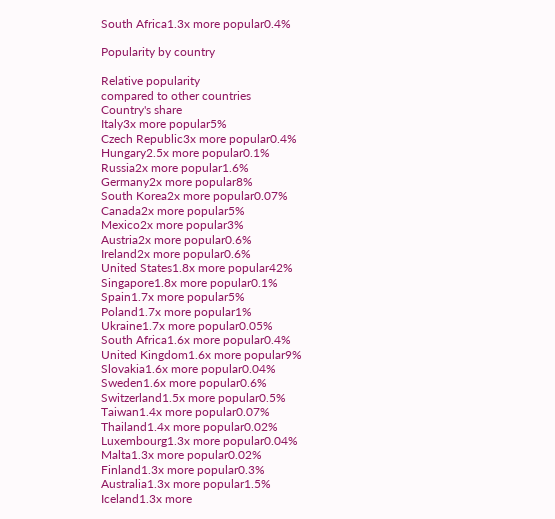South Africa1.3x more popular0.4%

Popularity by country

Relative popularity
compared to other countries
Country's share
Italy3x more popular5%
Czech Republic3x more popular0.4%
Hungary2.5x more popular0.1%
Russia2x more popular1.6%
Germany2x more popular8%
South Korea2x more popular0.07%
Canada2x more popular5%
Mexico2x more popular3%
Austria2x more popular0.6%
Ireland2x more popular0.6%
United States1.8x more popular42%
Singapore1.8x more popular0.1%
Spain1.7x more popular5%
Poland1.7x more popular1%
Ukraine1.7x more popular0.05%
South Africa1.6x more popular0.4%
United Kingdom1.6x more popular9%
Slovakia1.6x more popular0.04%
Sweden1.6x more popular0.6%
Switzerland1.5x more popular0.5%
Taiwan1.4x more popular0.07%
Thailand1.4x more popular0.02%
Luxembourg1.3x more popular0.04%
Malta1.3x more popular0.02%
Finland1.3x more popular0.3%
Australia1.3x more popular1.5%
Iceland1.3x more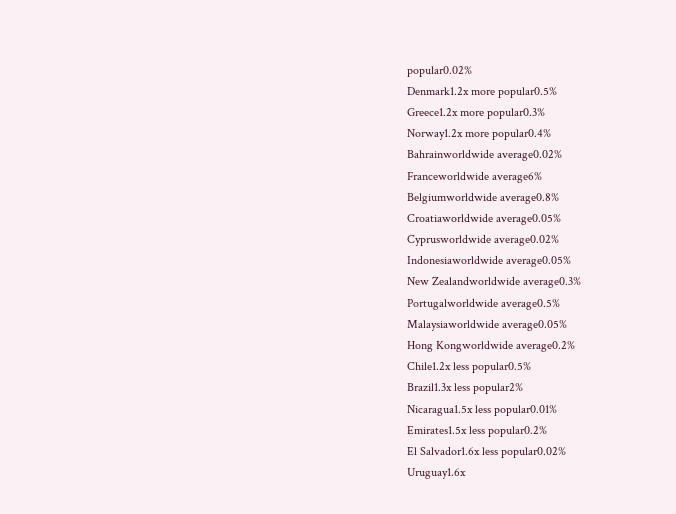popular0.02%
Denmark1.2x more popular0.5%
Greece1.2x more popular0.3%
Norway1.2x more popular0.4%
Bahrainworldwide average0.02%
Franceworldwide average6%
Belgiumworldwide average0.8%
Croatiaworldwide average0.05%
Cyprusworldwide average0.02%
Indonesiaworldwide average0.05%
New Zealandworldwide average0.3%
Portugalworldwide average0.5%
Malaysiaworldwide average0.05%
Hong Kongworldwide average0.2%
Chile1.2x less popular0.5%
Brazil1.3x less popular2%
Nicaragua1.5x less popular0.01%
Emirates1.5x less popular0.2%
El Salvador1.6x less popular0.02%
Uruguay1.6x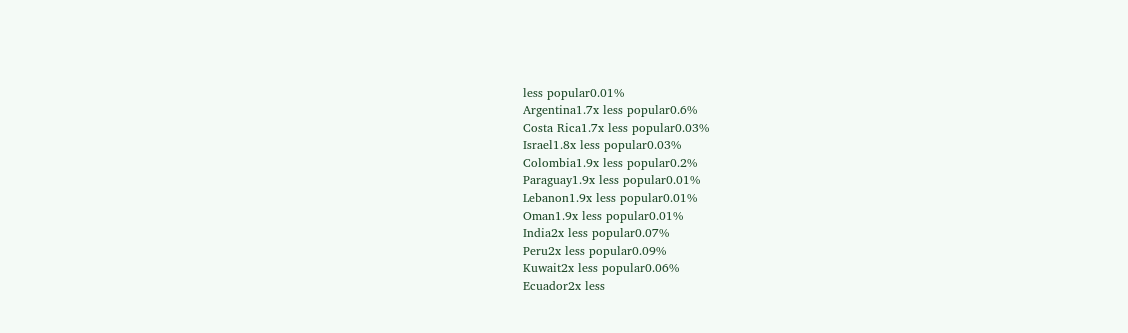less popular0.01%
Argentina1.7x less popular0.6%
Costa Rica1.7x less popular0.03%
Israel1.8x less popular0.03%
Colombia1.9x less popular0.2%
Paraguay1.9x less popular0.01%
Lebanon1.9x less popular0.01%
Oman1.9x less popular0.01%
India2x less popular0.07%
Peru2x less popular0.09%
Kuwait2x less popular0.06%
Ecuador2x less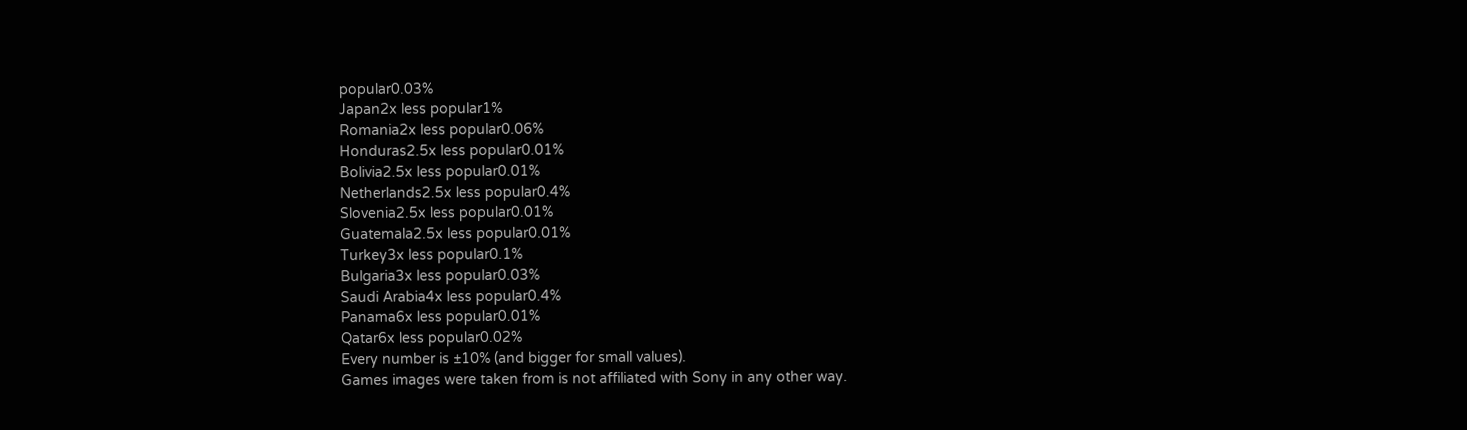popular0.03%
Japan2x less popular1%
Romania2x less popular0.06%
Honduras2.5x less popular0.01%
Bolivia2.5x less popular0.01%
Netherlands2.5x less popular0.4%
Slovenia2.5x less popular0.01%
Guatemala2.5x less popular0.01%
Turkey3x less popular0.1%
Bulgaria3x less popular0.03%
Saudi Arabia4x less popular0.4%
Panama6x less popular0.01%
Qatar6x less popular0.02%
Every number is ±10% (and bigger for small values).
Games images were taken from is not affiliated with Sony in any other way.